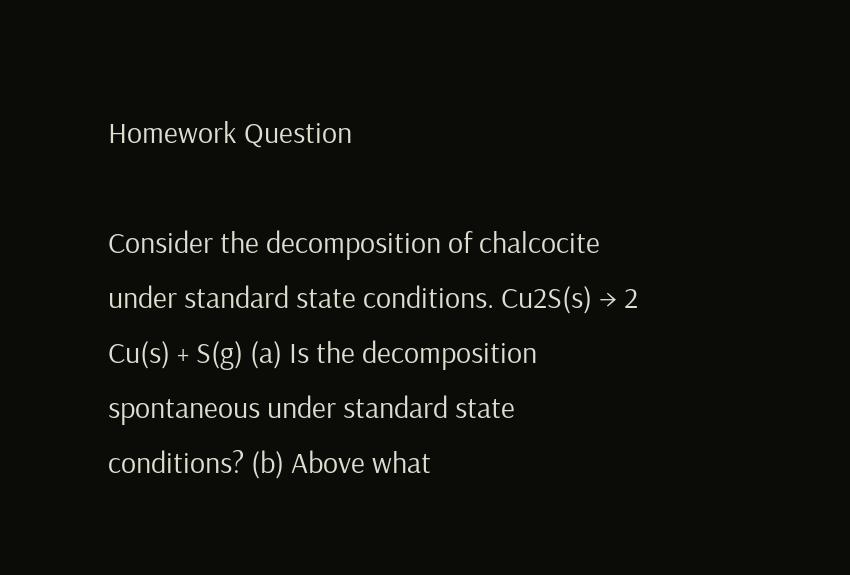Homework Question

Consider the decomposition of chalcocite under standard state conditions. Cu2S(s) → 2 Cu(s) + S(g) (a) Is the decomposition spontaneous under standard state conditions? (b) Above what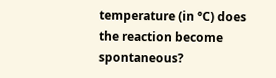temperature (in °C) does the reaction become spontaneous?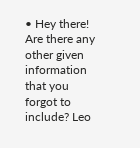• Hey there! Are there any other given information that you forgot to include? Leo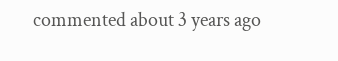commented about 3 years ago